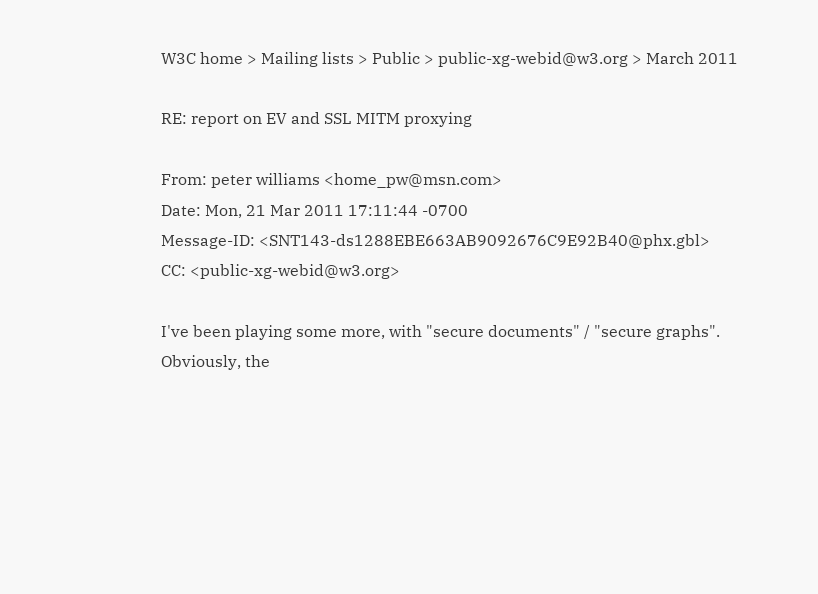W3C home > Mailing lists > Public > public-xg-webid@w3.org > March 2011

RE: report on EV and SSL MITM proxying

From: peter williams <home_pw@msn.com>
Date: Mon, 21 Mar 2011 17:11:44 -0700
Message-ID: <SNT143-ds1288EBE663AB9092676C9E92B40@phx.gbl>
CC: <public-xg-webid@w3.org>

I've been playing some more, with "secure documents" / "secure graphs".
Obviously, the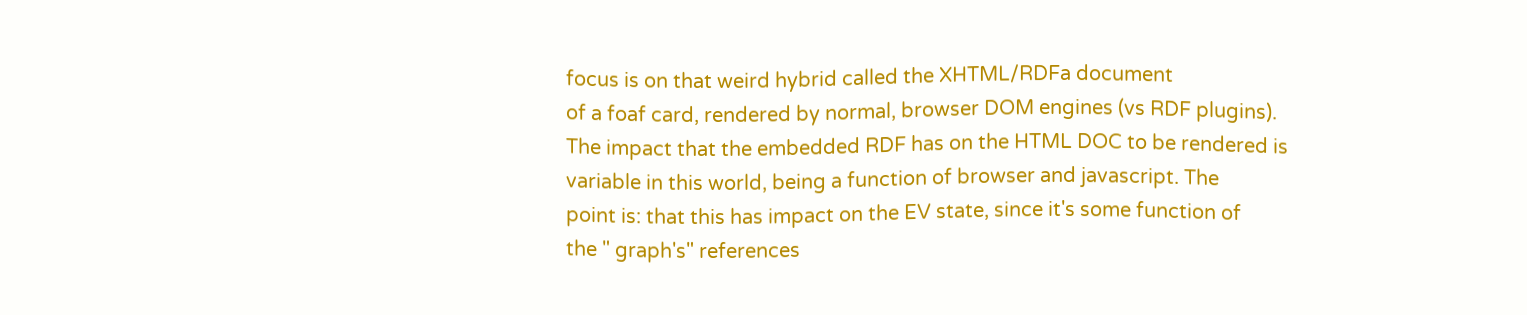focus is on that weird hybrid called the XHTML/RDFa document
of a foaf card, rendered by normal, browser DOM engines (vs RDF plugins).
The impact that the embedded RDF has on the HTML DOC to be rendered is
variable in this world, being a function of browser and javascript. The
point is: that this has impact on the EV state, since it's some function of
the " graph's" references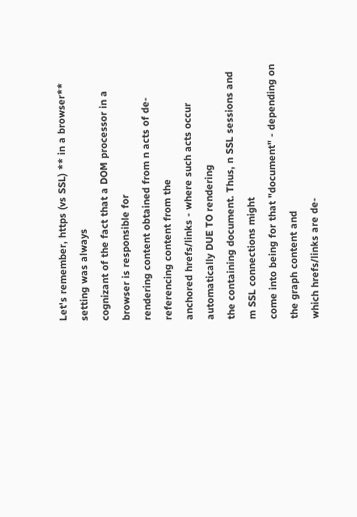Let's remember, https (vs SSL) ** in a browser** setting was always
cognizant of the fact that a DOM processor in a browser is responsible for
rendering content obtained from n acts of de-referencing content from the
anchored hrefs/links - where such acts occur automatically DUE TO rendering
the containing document. Thus, n SSL sessions and m SSL connections might
come into being for that "document" - depending on the graph content and
which hrefs/links are de-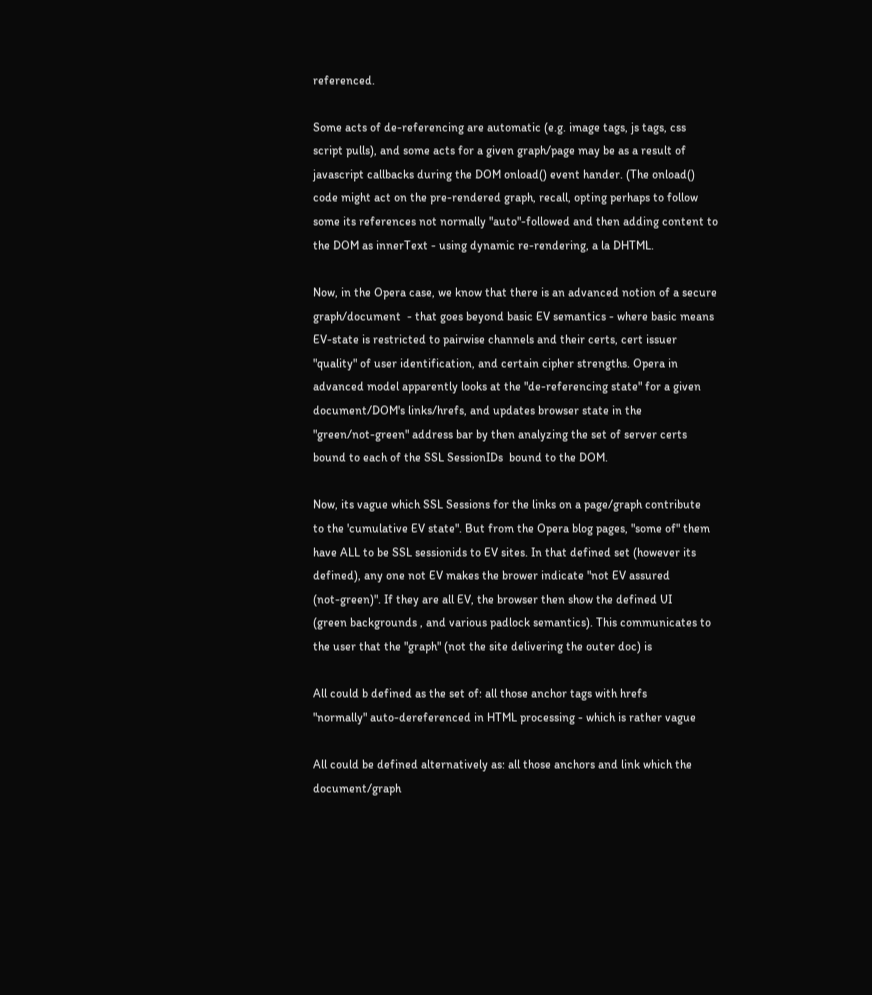referenced.

Some acts of de-referencing are automatic (e.g. image tags, js tags, css
script pulls), and some acts for a given graph/page may be as a result of
javascript callbacks during the DOM onload() event hander. (The onload()
code might act on the pre-rendered graph, recall, opting perhaps to follow
some its references not normally "auto"-followed and then adding content to
the DOM as innerText - using dynamic re-rendering, a la DHTML.

Now, in the Opera case, we know that there is an advanced notion of a secure
graph/document  - that goes beyond basic EV semantics - where basic means
EV-state is restricted to pairwise channels and their certs, cert issuer
"quality" of user identification, and certain cipher strengths. Opera in
advanced model apparently looks at the "de-referencing state" for a given
document/DOM's links/hrefs, and updates browser state in the
"green/not-green" address bar by then analyzing the set of server certs
bound to each of the SSL SessionIDs  bound to the DOM.

Now, its vague which SSL Sessions for the links on a page/graph contribute
to the 'cumulative EV state". But from the Opera blog pages, "some of" them
have ALL to be SSL sessionids to EV sites. In that defined set (however its
defined), any one not EV makes the brower indicate "not EV assured
(not-green)". If they are all EV, the browser then show the defined UI
(green backgrounds , and various padlock semantics). This communicates to
the user that the "graph" (not the site delivering the outer doc) is

All could b defined as the set of: all those anchor tags with hrefs
"normally" auto-dereferenced in HTML processing - which is rather vague

All could be defined alternatively as: all those anchors and link which the
document/graph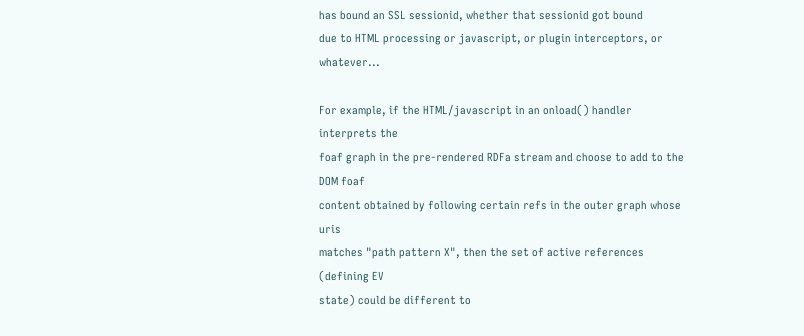has bound an SSL sessionid, whether that sessionid got bound
due to HTML processing or javascript, or plugin interceptors, or whatever...

For example, if the HTML/javascript in an onload() handler interprets the
foaf graph in the pre-rendered RDFa stream and choose to add to the DOM foaf
content obtained by following certain refs in the outer graph whose uris
matches "path pattern X", then the set of active references (defining EV
state) could be different to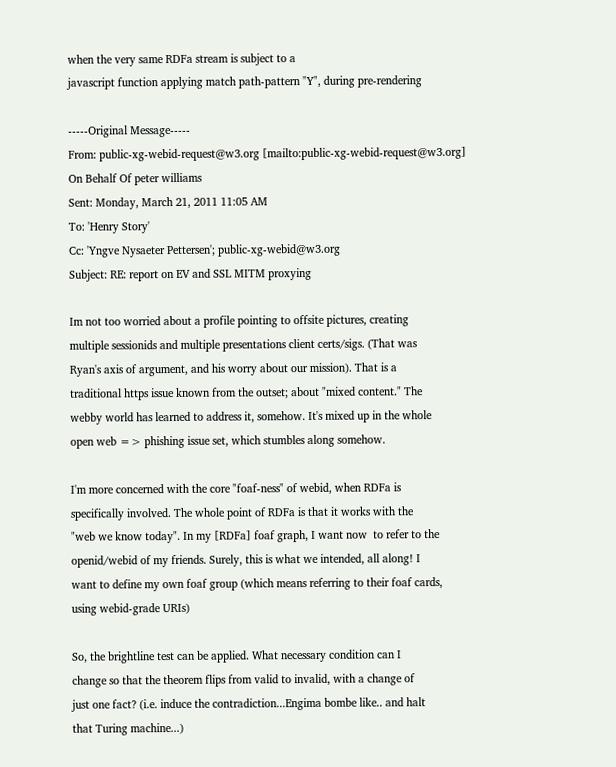when the very same RDFa stream is subject to a
javascript function applying match path-pattern "Y", during pre-rendering

-----Original Message-----
From: public-xg-webid-request@w3.org [mailto:public-xg-webid-request@w3.org]
On Behalf Of peter williams
Sent: Monday, March 21, 2011 11:05 AM
To: 'Henry Story'
Cc: 'Yngve Nysaeter Pettersen'; public-xg-webid@w3.org
Subject: RE: report on EV and SSL MITM proxying

Im not too worried about a profile pointing to offsite pictures, creating
multiple sessionids and multiple presentations client certs/sigs. (That was
Ryan's axis of argument, and his worry about our mission). That is a
traditional https issue known from the outset; about "mixed content." The
webby world has learned to address it, somehow. It's mixed up in the whole
open web => phishing issue set, which stumbles along somehow.

I'm more concerned with the core "foaf-ness" of webid, when RDFa is
specifically involved. The whole point of RDFa is that it works with the
"web we know today". In my [RDFa] foaf graph, I want now  to refer to the
openid/webid of my friends. Surely, this is what we intended, all along! I
want to define my own foaf group (which means referring to their foaf cards,
using webid-grade URIs)

So, the brightline test can be applied. What necessary condition can I
change so that the theorem flips from valid to invalid, with a change of
just one fact? (i.e. induce the contradiction...Engima bombe like.. and halt
that Turing machine...)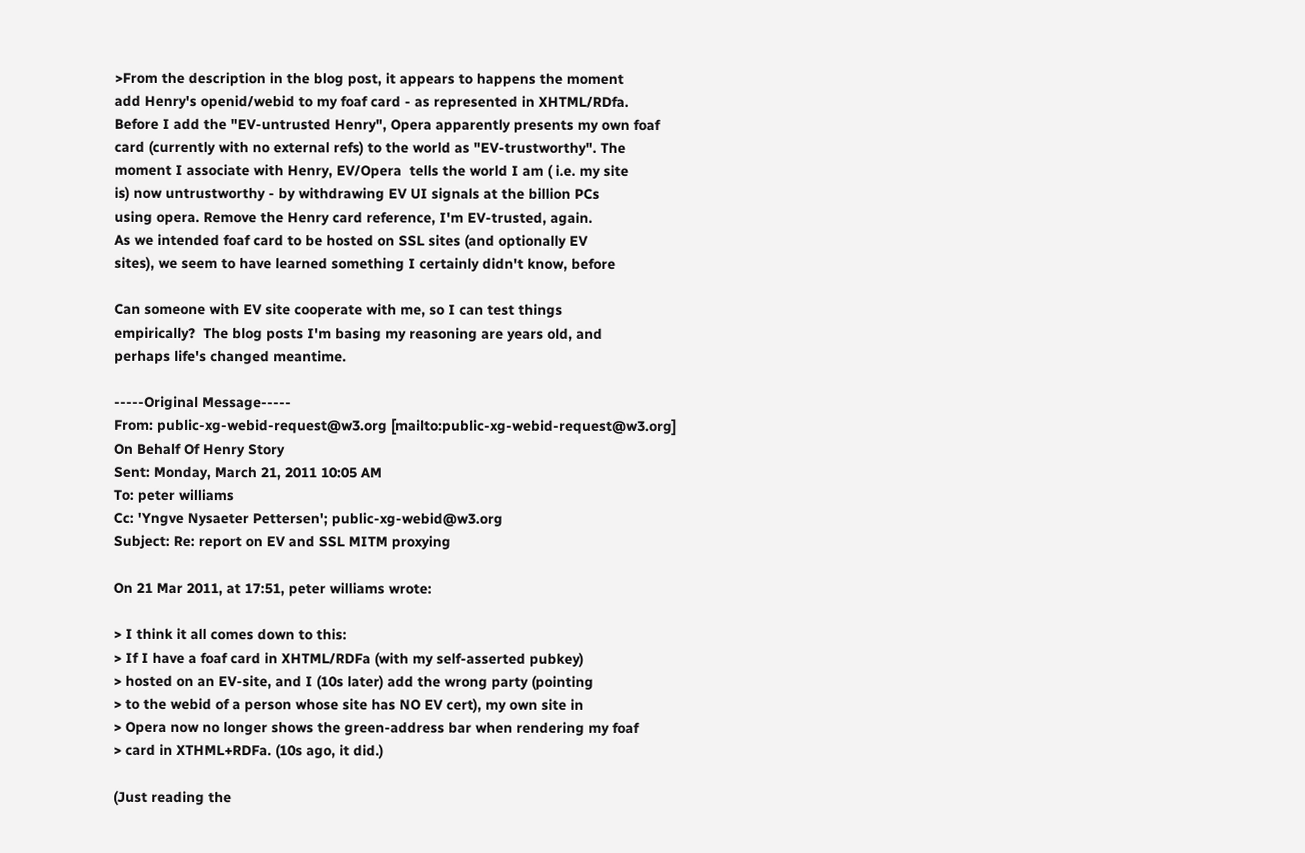>From the description in the blog post, it appears to happens the moment
add Henry's openid/webid to my foaf card - as represented in XHTML/RDfa.
Before I add the "EV-untrusted Henry", Opera apparently presents my own foaf
card (currently with no external refs) to the world as "EV-trustworthy". The
moment I associate with Henry, EV/Opera  tells the world I am ( i.e. my site
is) now untrustworthy - by withdrawing EV UI signals at the billion PCs
using opera. Remove the Henry card reference, I'm EV-trusted, again.
As we intended foaf card to be hosted on SSL sites (and optionally EV
sites), we seem to have learned something I certainly didn't know, before

Can someone with EV site cooperate with me, so I can test things
empirically?  The blog posts I'm basing my reasoning are years old, and
perhaps life's changed meantime.

-----Original Message-----
From: public-xg-webid-request@w3.org [mailto:public-xg-webid-request@w3.org]
On Behalf Of Henry Story
Sent: Monday, March 21, 2011 10:05 AM
To: peter williams
Cc: 'Yngve Nysaeter Pettersen'; public-xg-webid@w3.org
Subject: Re: report on EV and SSL MITM proxying

On 21 Mar 2011, at 17:51, peter williams wrote:

> I think it all comes down to this:
> If I have a foaf card in XHTML/RDFa (with my self-asserted pubkey)
> hosted on an EV-site, and I (10s later) add the wrong party (pointing
> to the webid of a person whose site has NO EV cert), my own site in
> Opera now no longer shows the green-address bar when rendering my foaf
> card in XTHML+RDFa. (10s ago, it did.)

(Just reading the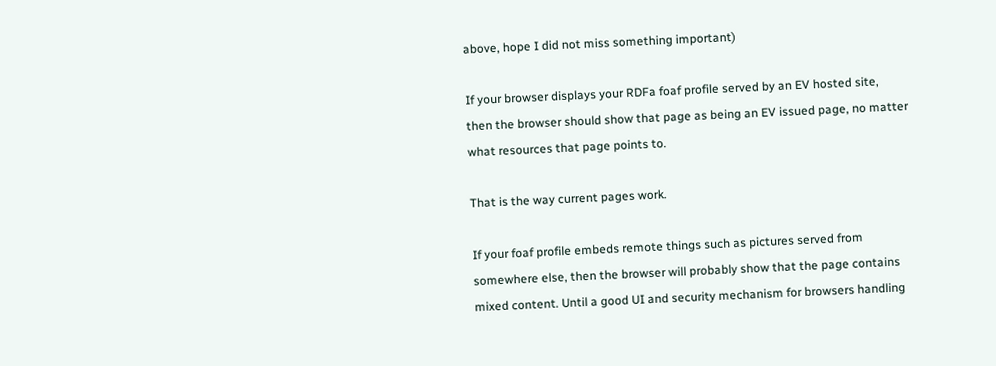above, hope I did not miss something important)

If your browser displays your RDFa foaf profile served by an EV hosted site,
then the browser should show that page as being an EV issued page, no matter
what resources that page points to.

That is the way current pages work.

If your foaf profile embeds remote things such as pictures served from
somewhere else, then the browser will probably show that the page contains
mixed content. Until a good UI and security mechanism for browsers handling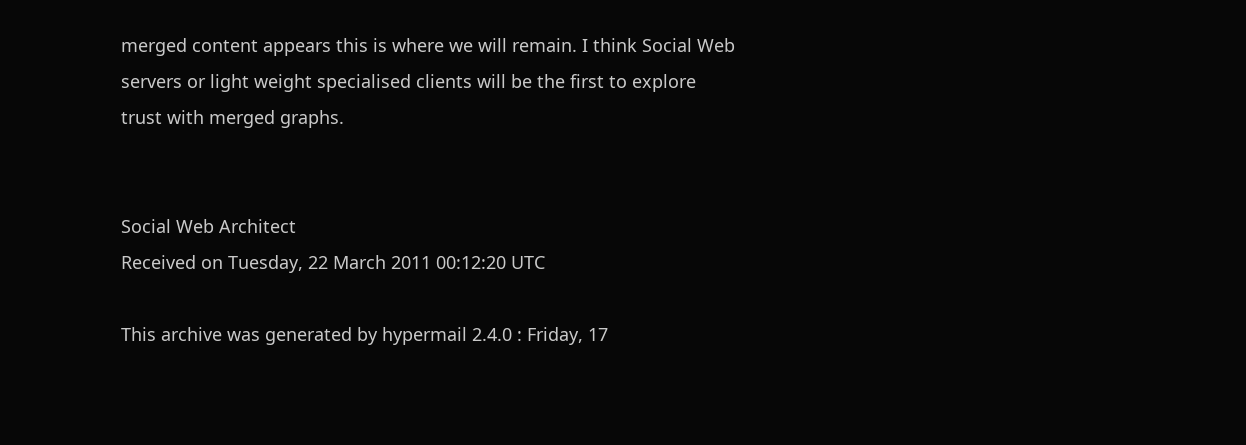merged content appears this is where we will remain. I think Social Web
servers or light weight specialised clients will be the first to explore
trust with merged graphs.


Social Web Architect
Received on Tuesday, 22 March 2011 00:12:20 UTC

This archive was generated by hypermail 2.4.0 : Friday, 17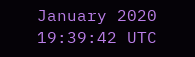January 2020 19:39:42 UTC